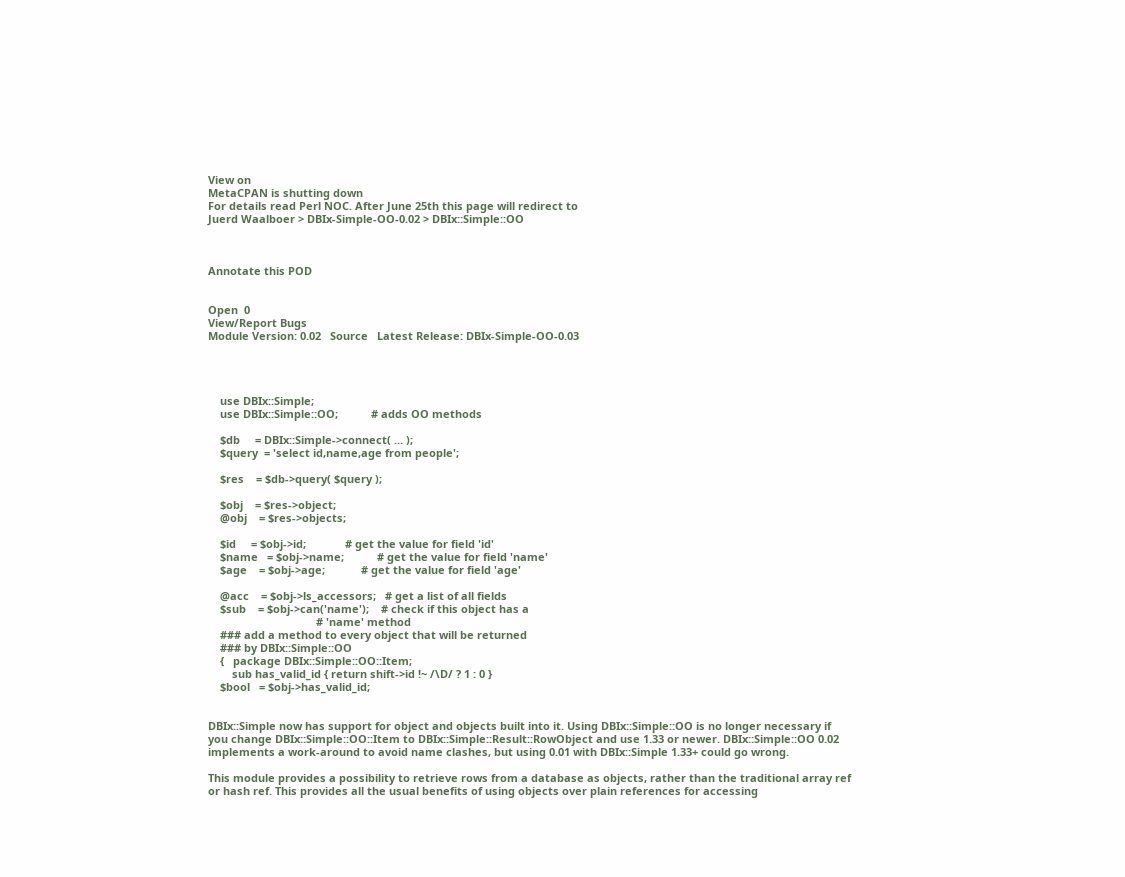View on
MetaCPAN is shutting down
For details read Perl NOC. After June 25th this page will redirect to
Juerd Waalboer > DBIx-Simple-OO-0.02 > DBIx::Simple::OO



Annotate this POD


Open  0
View/Report Bugs
Module Version: 0.02   Source   Latest Release: DBIx-Simple-OO-0.03




    use DBIx::Simple;
    use DBIx::Simple::OO;           # adds OO methods

    $db     = DBIx::Simple->connect( ... );
    $query  = 'select id,name,age from people';

    $res    = $db->query( $query );

    $obj    = $res->object;
    @obj    = $res->objects;

    $id     = $obj->id;             # get the value for field 'id'
    $name   = $obj->name;           # get the value for field 'name'
    $age    = $obj->age;            # get the value for field 'age'

    @acc    = $obj->ls_accessors;   # get a list of all fields
    $sub    = $obj->can('name');    # check if this object has a
                                    # 'name' method
    ### add a method to every object that will be returned
    ### by DBIx::Simple::OO
    {   package DBIx::Simple::OO::Item;
        sub has_valid_id { return shift->id !~ /\D/ ? 1 : 0 }
    $bool   = $obj->has_valid_id;


DBIx::Simple now has support for object and objects built into it. Using DBIx::Simple::OO is no longer necessary if you change DBIx::Simple::OO::Item to DBIx::Simple::Result::RowObject and use 1.33 or newer. DBIx::Simple::OO 0.02 implements a work-around to avoid name clashes, but using 0.01 with DBIx::Simple 1.33+ could go wrong.

This module provides a possibility to retrieve rows from a database as objects, rather than the traditional array ref or hash ref. This provides all the usual benefits of using objects over plain references for accessing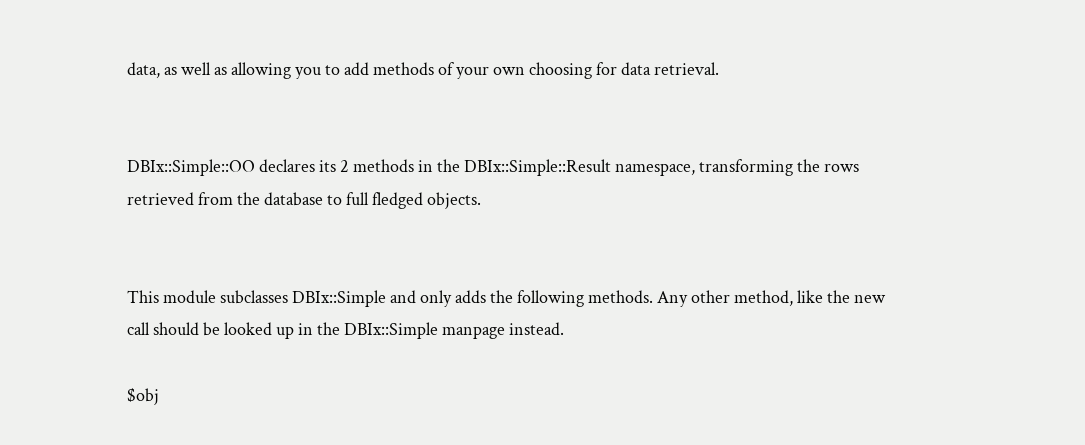data, as well as allowing you to add methods of your own choosing for data retrieval.


DBIx::Simple::OO declares its 2 methods in the DBIx::Simple::Result namespace, transforming the rows retrieved from the database to full fledged objects.


This module subclasses DBIx::Simple and only adds the following methods. Any other method, like the new call should be looked up in the DBIx::Simple manpage instead.

$obj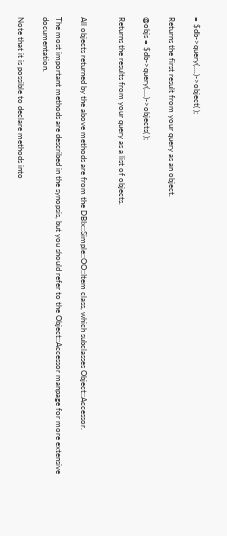= $db->query(....)->object( );

Returns the first result from your query as an object.

@objs = $db->query(....)->objects( );

Returns the results from your query as a list of objects.


All objects returned by the above methods are from the DBIx::Simple::OO::Item class, which subclasses Object::Accessor.

The most important methods are described in the synopsis, but you should refer to the Object::Accessor manpage for more extensive documentation.

Note that it is possible to declare methods into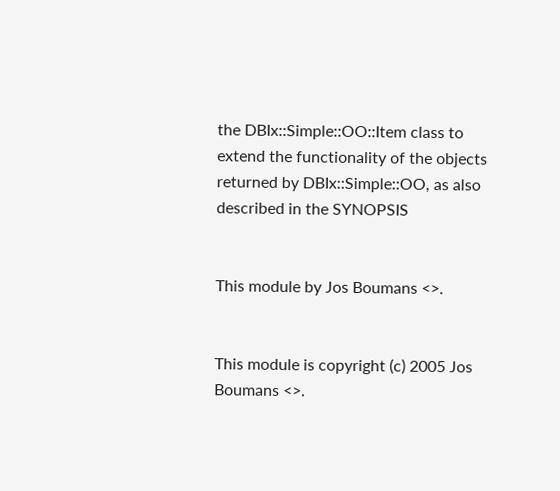the DBIx::Simple::OO::Item class to extend the functionality of the objects returned by DBIx::Simple::OO, as also described in the SYNOPSIS


This module by Jos Boumans <>.


This module is copyright (c) 2005 Jos Boumans <>.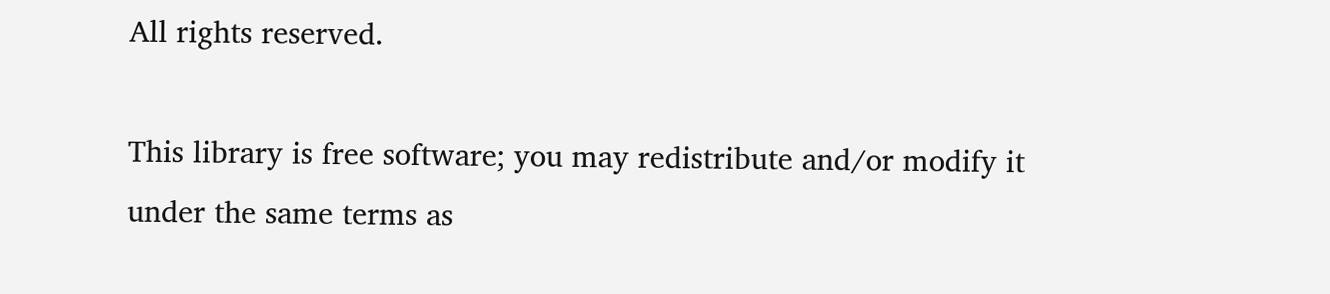All rights reserved.

This library is free software; you may redistribute and/or modify it under the same terms as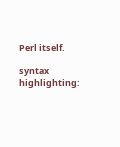Perl itself.

syntax highlighting: